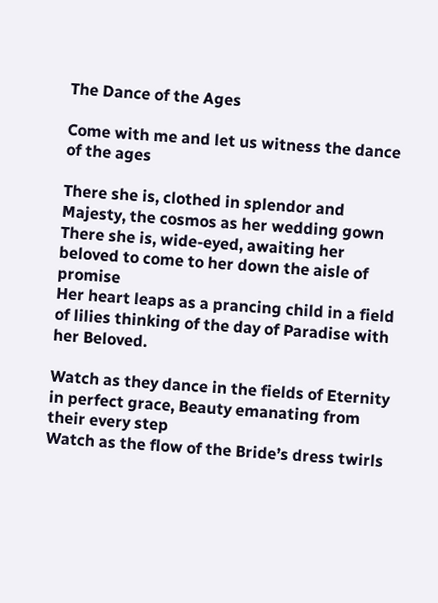The Dance of the Ages

Come with me and let us witness the dance of the ages

There she is, clothed in splendor and Majesty, the cosmos as her wedding gown
There she is, wide-eyed, awaiting her beloved to come to her down the aisle of promise
Her heart leaps as a prancing child in a field of lilies thinking of the day of Paradise with her Beloved.

Watch as they dance in the fields of Eternity in perfect grace, Beauty emanating from their every step
Watch as the flow of the Bride’s dress twirls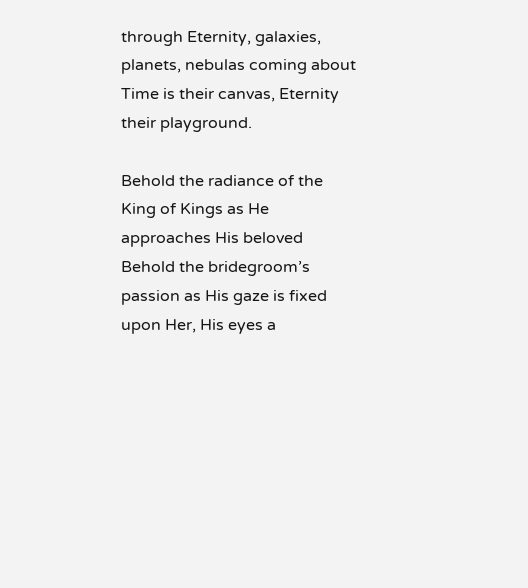through Eternity, galaxies, planets, nebulas coming about
Time is their canvas, Eternity their playground.

Behold the radiance of the King of Kings as He approaches His beloved
Behold the bridegroom’s passion as His gaze is fixed upon Her, His eyes a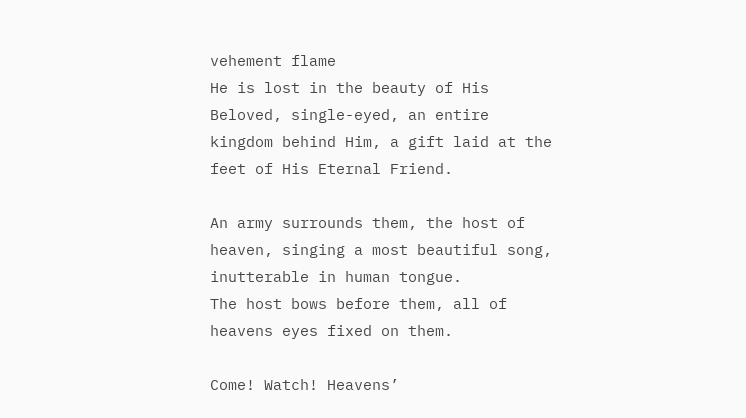vehement flame
He is lost in the beauty of His Beloved, single-eyed, an entire kingdom behind Him, a gift laid at the feet of His Eternal Friend.

An army surrounds them, the host of heaven, singing a most beautiful song, inutterable in human tongue.
The host bows before them, all of heavens eyes fixed on them.

Come! Watch! Heavens’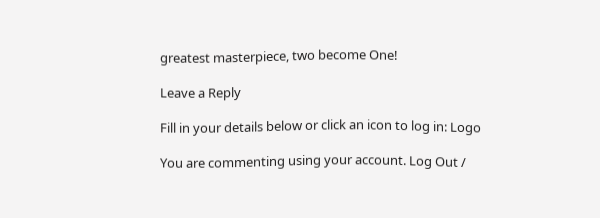greatest masterpiece, two become One!

Leave a Reply

Fill in your details below or click an icon to log in: Logo

You are commenting using your account. Log Out /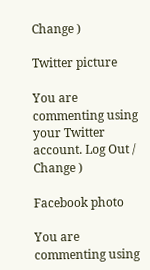Change )

Twitter picture

You are commenting using your Twitter account. Log Out /  Change )

Facebook photo

You are commenting using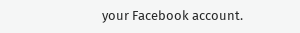your Facebook account.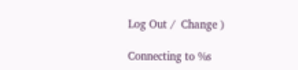Log Out /  Change )

Connecting to %s